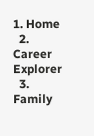1. Home
  2. Career Explorer
  3. Family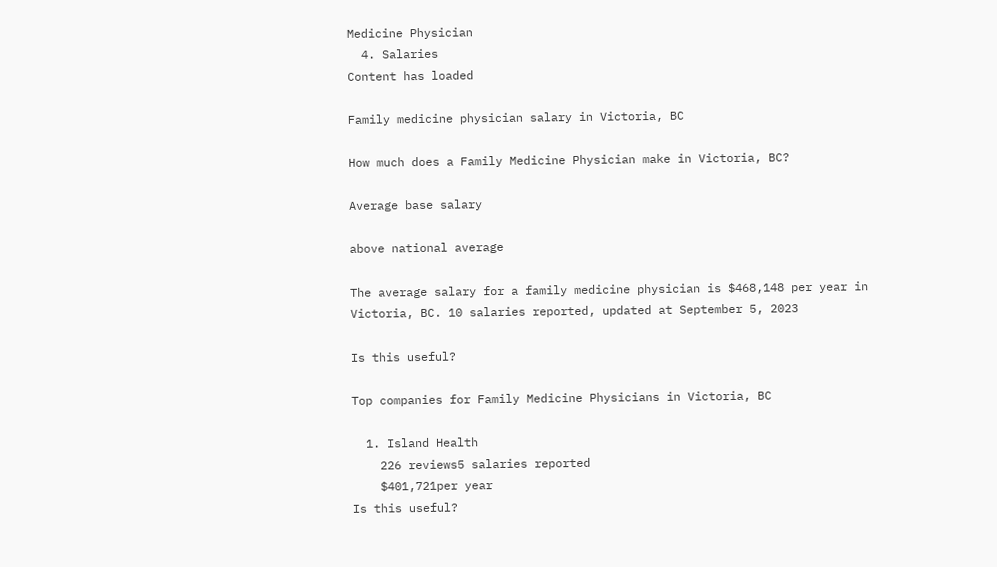Medicine Physician
  4. Salaries
Content has loaded

Family medicine physician salary in Victoria, BC

How much does a Family Medicine Physician make in Victoria, BC?

Average base salary

above national average

The average salary for a family medicine physician is $468,148 per year in Victoria, BC. 10 salaries reported, updated at September 5, 2023

Is this useful?

Top companies for Family Medicine Physicians in Victoria, BC

  1. Island Health
    226 reviews5 salaries reported
    $401,721per year
Is this useful?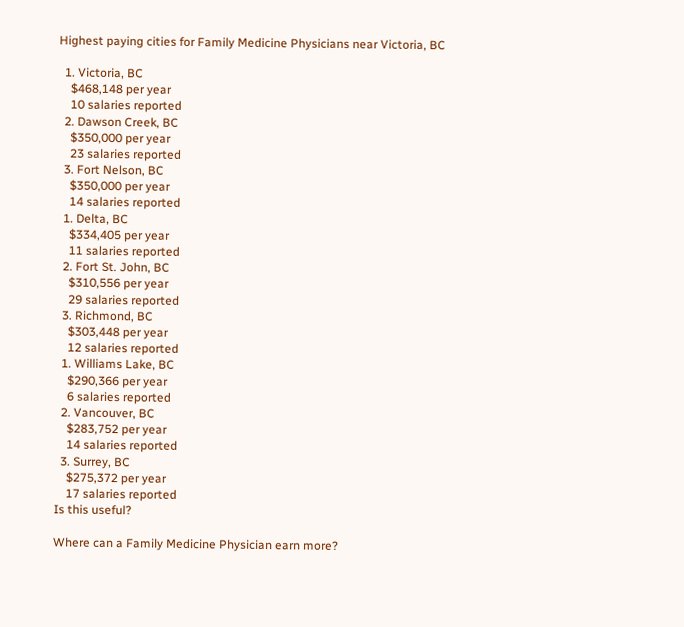Highest paying cities for Family Medicine Physicians near Victoria, BC

  1. Victoria, BC
    $468,148 per year
    10 salaries reported
  2. Dawson Creek, BC
    $350,000 per year
    23 salaries reported
  3. Fort Nelson, BC
    $350,000 per year
    14 salaries reported
  1. Delta, BC
    $334,405 per year
    11 salaries reported
  2. Fort St. John, BC
    $310,556 per year
    29 salaries reported
  3. Richmond, BC
    $303,448 per year
    12 salaries reported
  1. Williams Lake, BC
    $290,366 per year
    6 salaries reported
  2. Vancouver, BC
    $283,752 per year
    14 salaries reported
  3. Surrey, BC
    $275,372 per year
    17 salaries reported
Is this useful?

Where can a Family Medicine Physician earn more?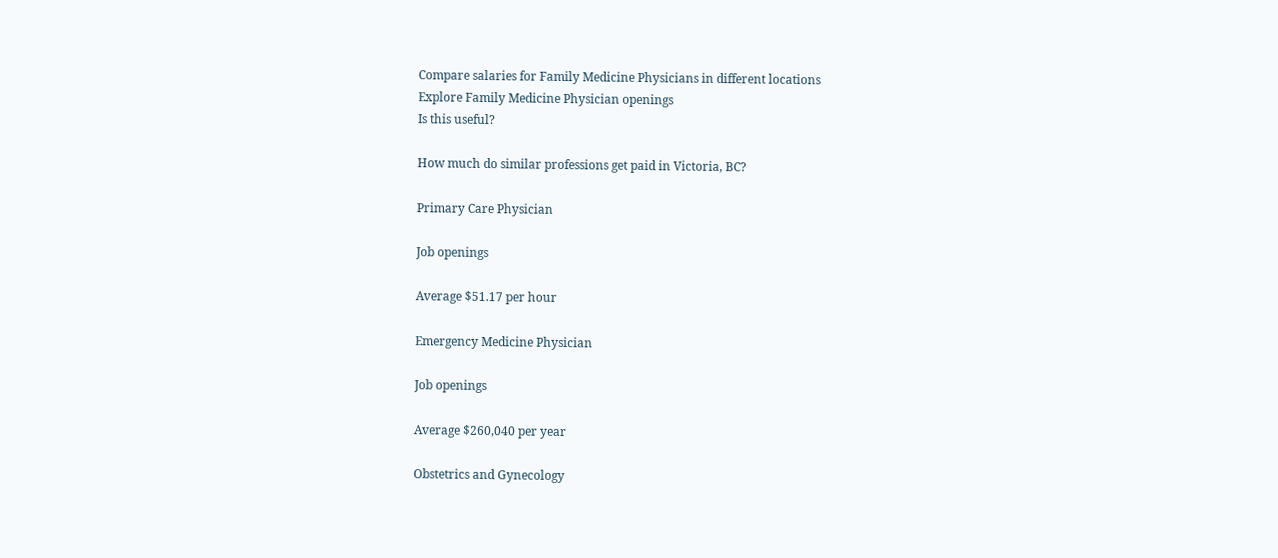Compare salaries for Family Medicine Physicians in different locations
Explore Family Medicine Physician openings
Is this useful?

How much do similar professions get paid in Victoria, BC?

Primary Care Physician

Job openings

Average $51.17 per hour

Emergency Medicine Physician

Job openings

Average $260,040 per year

Obstetrics and Gynecology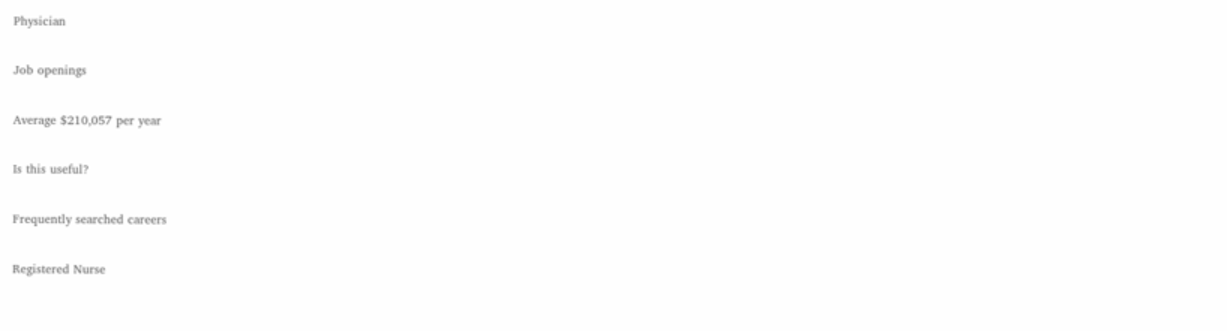Physician

Job openings

Average $210,057 per year

Is this useful?

Frequently searched careers

Registered Nurse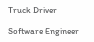Truck Driver

Software Engineer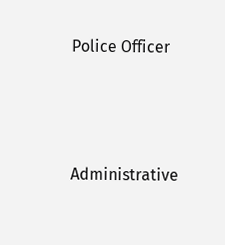Police Officer




Administrative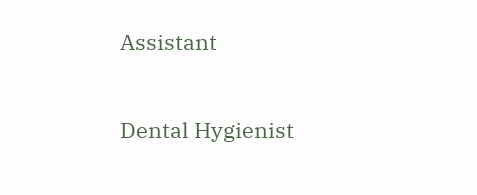Assistant

Dental Hygienist